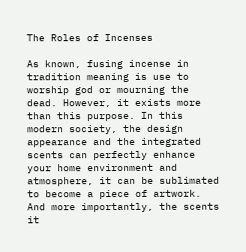The Roles of Incenses

As known, fusing incense in tradition meaning is use to worship god or mourning the dead. However, it exists more than this purpose. In this modern society, the design appearance and the integrated scents can perfectly enhance your home environment and atmosphere, it can be sublimated to become a piece of artwork. And more importantly, the scents it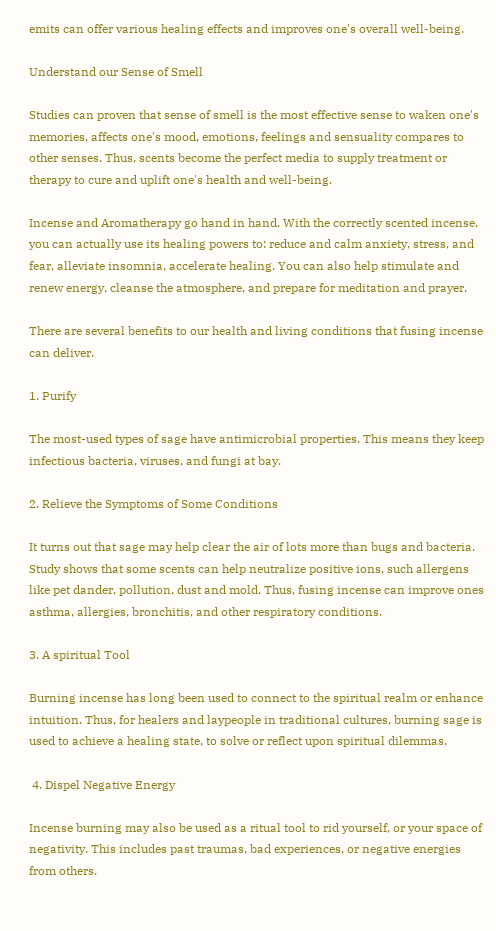emits can offer various healing effects and improves one's overall well-being.

Understand our Sense of Smell

Studies can proven that sense of smell is the most effective sense to waken one's memories, affects one's mood, emotions, feelings and sensuality compares to other senses. Thus, scents become the perfect media to supply treatment or therapy to cure and uplift one's health and well-being.

Incense and Aromatherapy go hand in hand. With the correctly scented incense, you can actually use its healing powers to: reduce and calm anxiety, stress, and fear, alleviate insomnia, accelerate healing. You can also help stimulate and renew energy, cleanse the atmosphere, and prepare for meditation and prayer.

There are several benefits to our health and living conditions that fusing incense can deliver.

1. Purify

The most-used types of sage have antimicrobial properties. This means they keep infectious bacteria, viruses, and fungi at bay.

2. Relieve the Symptoms of Some Conditions

It turns out that sage may help clear the air of lots more than bugs and bacteria. Study shows that some scents can help neutralize positive ions, such allergens like pet dander, pollution, dust and mold. Thus, fusing incense can improve ones asthma, allergies, bronchitis, and other respiratory conditions.

3. A spiritual Tool

Burning incense has long been used to connect to the spiritual realm or enhance intuition. Thus, for healers and laypeople in traditional cultures, burning sage is used to achieve a healing state, to solve or reflect upon spiritual dilemmas.

 4. Dispel Negative Energy

Incense burning may also be used as a ritual tool to rid yourself, or your space of negativity. This includes past traumas, bad experiences, or negative energies from others.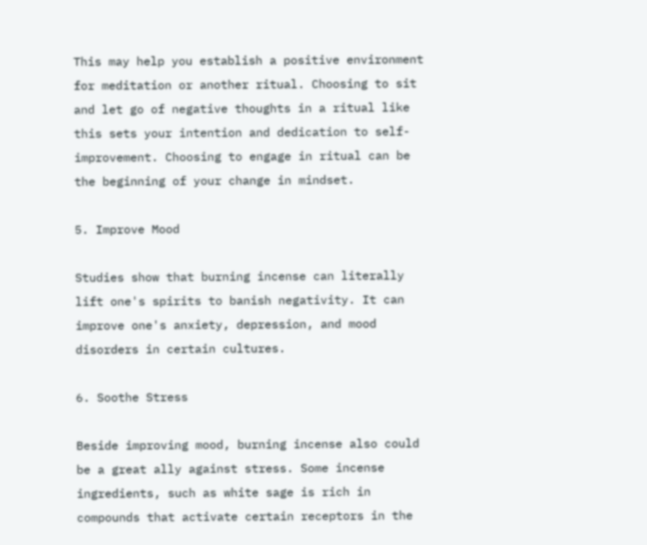This may help you establish a positive environment for meditation or another ritual. Choosing to sit and let go of negative thoughts in a ritual like this sets your intention and dedication to self-improvement. Choosing to engage in ritual can be the beginning of your change in mindset.

5. Improve Mood

Studies show that burning incense can literally lift one's spirits to banish negativity. It can improve one's anxiety, depression, and mood disorders in certain cultures.

6. Soothe Stress

Beside improving mood, burning incense also could be a great ally against stress. Some incense ingredients, such as white sage is rich in compounds that activate certain receptors in the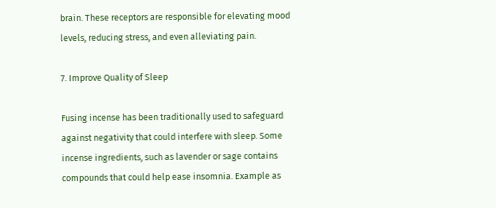brain. These receptors are responsible for elevating mood levels, reducing stress, and even alleviating pain.

7. Improve Quality of Sleep

Fusing incense has been traditionally used to safeguard against negativity that could interfere with sleep. Some incense ingredients, such as lavender or sage contains compounds that could help ease insomnia. Example as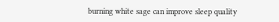burning white sage can improve sleep quality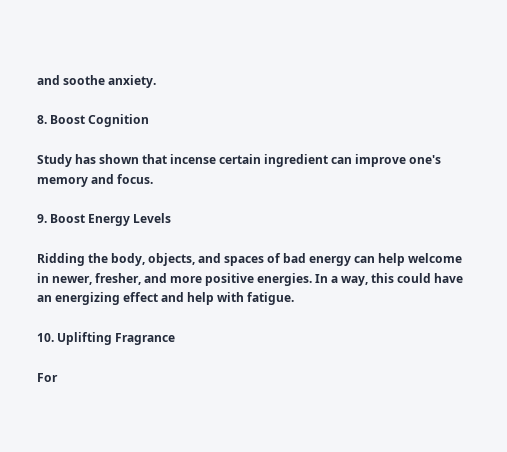and soothe anxiety.

8. Boost Cognition

Study has shown that incense certain ingredient can improve one's memory and focus.

9. Boost Energy Levels

Ridding the body, objects, and spaces of bad energy can help welcome in newer, fresher, and more positive energies. In a way, this could have an energizing effect and help with fatigue.

10. Uplifting Fragrance

For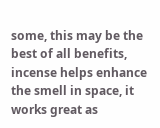some, this may be the best of all benefits, incense helps enhance the smell in space, it works great as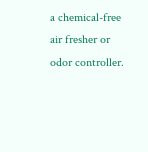a chemical-free air fresher or odor controller.